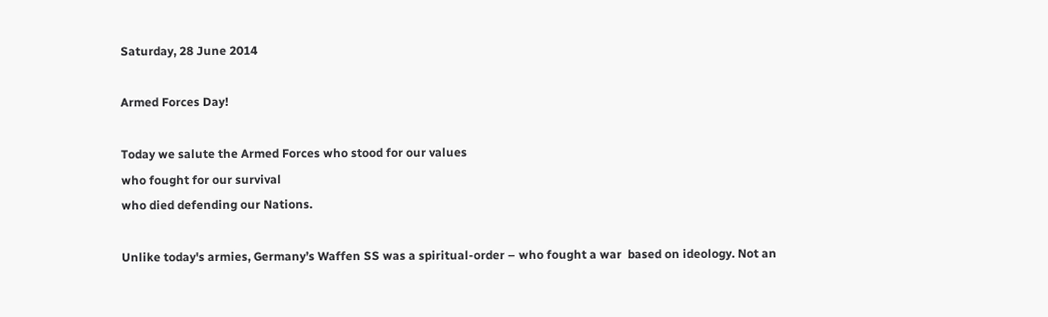Saturday, 28 June 2014

Armed Forces Day!

Today we salute the Armed Forces who stood for our values
who fought for our survival
who died defending our Nations.

Unlike today's armies, Germany’s Waffen SS was a spiritual-order – who fought a war  based on ideology. Not an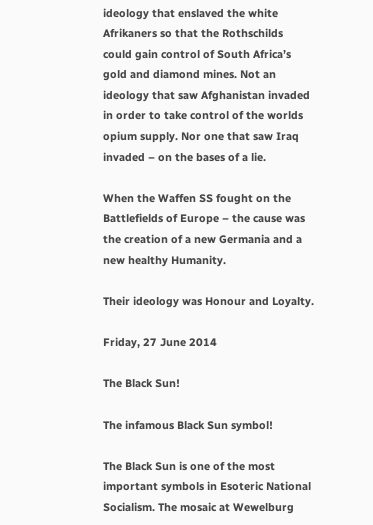ideology that enslaved the white Afrikaners so that the Rothschilds could gain control of South Africa’s gold and diamond mines. Not an ideology that saw Afghanistan invaded in order to take control of the worlds opium supply. Nor one that saw Iraq invaded – on the bases of a lie.

When the Waffen SS fought on the Battlefields of Europe – the cause was the creation of a new Germania and a new healthy Humanity.

Their ideology was Honour and Loyalty.

Friday, 27 June 2014

The Black Sun!

The infamous Black Sun symbol!

The Black Sun is one of the most important symbols in Esoteric National Socialism. The mosaic at Wewelburg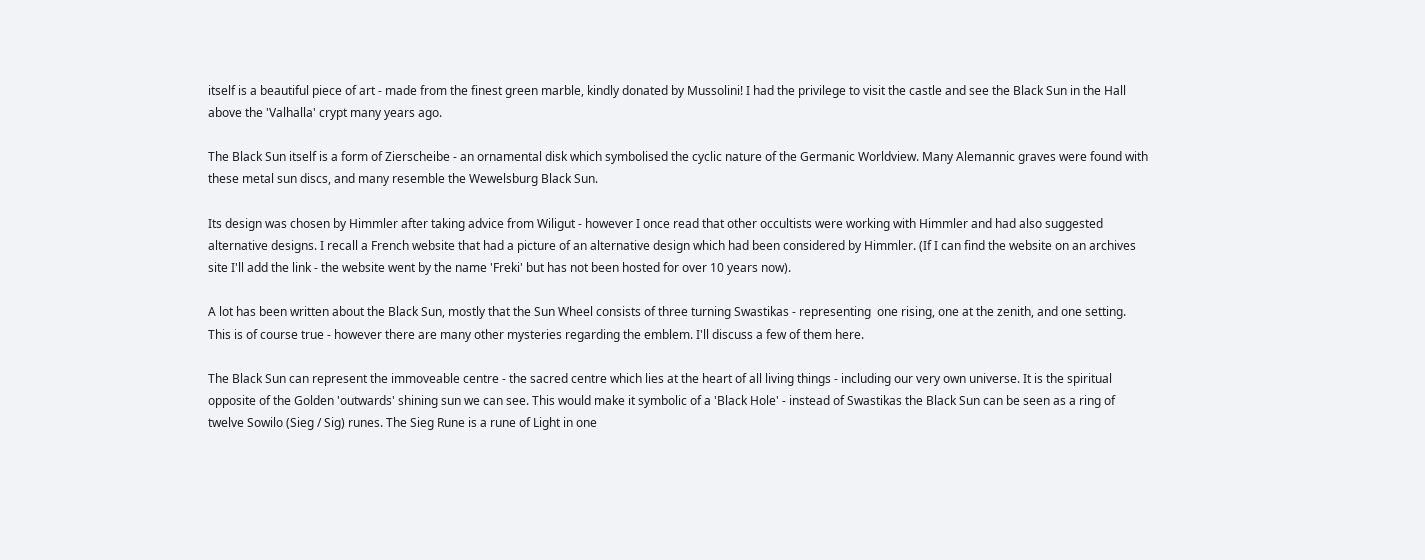itself is a beautiful piece of art - made from the finest green marble, kindly donated by Mussolini! I had the privilege to visit the castle and see the Black Sun in the Hall above the 'Valhalla' crypt many years ago.

The Black Sun itself is a form of Zierscheibe - an ornamental disk which symbolised the cyclic nature of the Germanic Worldview. Many Alemannic graves were found with these metal sun discs, and many resemble the Wewelsburg Black Sun.

Its design was chosen by Himmler after taking advice from Wiligut - however I once read that other occultists were working with Himmler and had also suggested alternative designs. I recall a French website that had a picture of an alternative design which had been considered by Himmler. (If I can find the website on an archives site I'll add the link - the website went by the name 'Freki' but has not been hosted for over 10 years now).

A lot has been written about the Black Sun, mostly that the Sun Wheel consists of three turning Swastikas - representing  one rising, one at the zenith, and one setting. This is of course true - however there are many other mysteries regarding the emblem. I'll discuss a few of them here.

The Black Sun can represent the immoveable centre - the sacred centre which lies at the heart of all living things - including our very own universe. It is the spiritual opposite of the Golden 'outwards' shining sun we can see. This would make it symbolic of a 'Black Hole' - instead of Swastikas the Black Sun can be seen as a ring of twelve Sowilo (Sieg / Sig) runes. The Sieg Rune is a rune of Light in one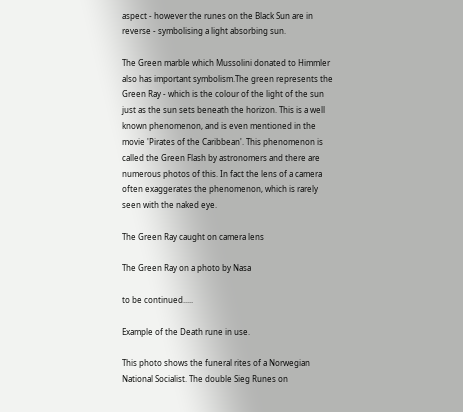aspect - however the runes on the Black Sun are in reverse - symbolising a light absorbing sun.

The Green marble which Mussolini donated to Himmler also has important symbolism.The green represents the Green Ray - which is the colour of the light of the sun just as the sun sets beneath the horizon. This is a well known phenomenon, and is even mentioned in the movie 'Pirates of the Caribbean'. This phenomenon is called the Green Flash by astronomers and there are numerous photos of this. In fact the lens of a camera often exaggerates the phenomenon, which is rarely seen with the naked eye.

The Green Ray caught on camera lens

The Green Ray on a photo by Nasa

to be continued.....

Example of the Death rune in use.

This photo shows the funeral rites of a Norwegian National Socialist. The double Sieg Runes on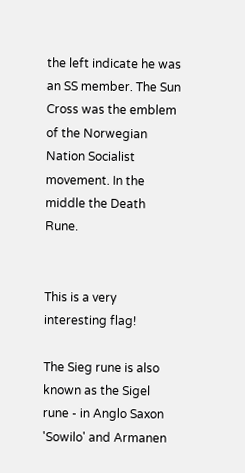the left indicate he was an SS member. The Sun Cross was the emblem of the Norwegian Nation Socialist movement. In the middle the Death Rune.


This is a very interesting flag!

The Sieg rune is also known as the Sigel rune - in Anglo Saxon 'Sowilo' and Armanen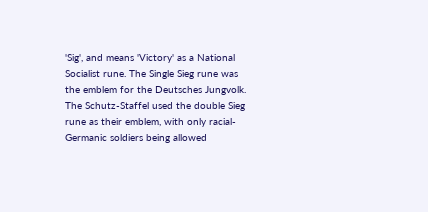'Sig', and means 'Victory' as a National Socialist rune. The Single Sieg rune was the emblem for the Deutsches Jungvolk. The Schutz-Staffel used the double Sieg rune as their emblem, with only racial-Germanic soldiers being allowed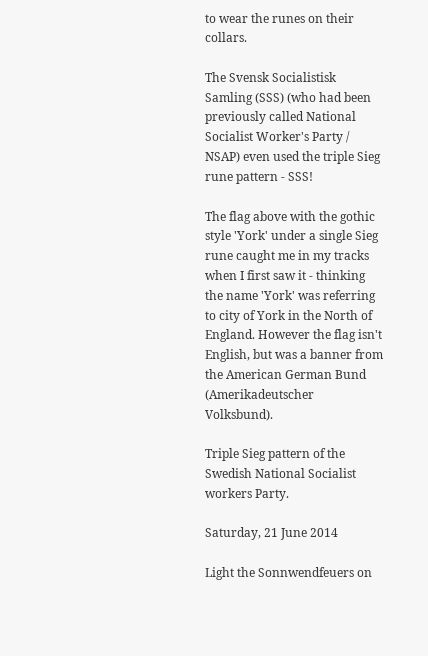to wear the runes on their collars.

The Svensk Socialistisk Samling (SSS) (who had been previously called National Socialist Worker's Party / NSAP) even used the triple Sieg rune pattern - SSS!

The flag above with the gothic style 'York' under a single Sieg rune caught me in my tracks when I first saw it - thinking the name 'York' was referring to city of York in the North of England. However the flag isn't English, but was a banner from the American German Bund (Amerikadeutscher Volksbund).

Triple Sieg pattern of the Swedish National Socialist workers Party.

Saturday, 21 June 2014

Light the Sonnwendfeuers on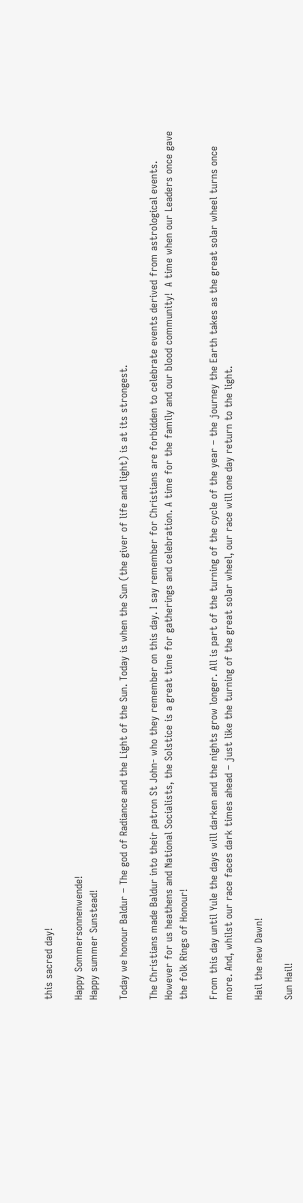this sacred day!

Happy Sommersonnenwende!
Happy summer Sunstead!

Today we honour Baldur – The god of Radiance and the Light of the Sun. Today is when the Sun (the giver of life and light) is at its strongest.

The Christians made Baldur into their patron St John- who they remember on this day. I say remember for Christians are forbidden to celebrate events derived from astrological events. However for us heathens and National Socialists, the Solstice is a great time for gatherings and celebration. A time for the family and our blood community!  A time when our Leaders once gave the folk Rings of Honour!

From this day until Yule the days will darken and the nights grow longer. All is part of the turning of the cycle of the year – the journey the Earth takes as the great solar wheel turns once more. And, whilst our race faces dark times ahead – just like the turning of the great solar wheel, our race will one day return to the light.

Hail the new Dawn!

Sun Hail!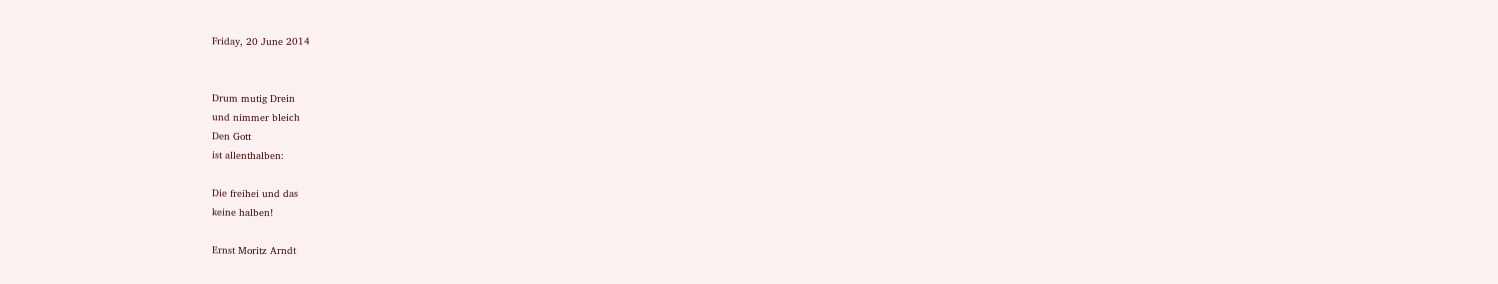Friday, 20 June 2014


Drum mutig Drein
und nimmer bleich
Den Gott
ist allenthalben:

Die freihei und das
keine halben!

Ernst Moritz Arndt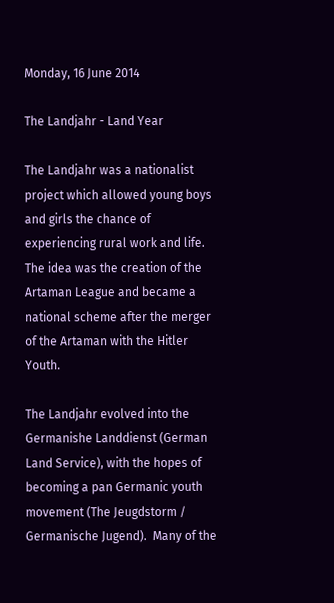Monday, 16 June 2014

The Landjahr - Land Year

The Landjahr was a nationalist project which allowed young boys and girls the chance of experiencing rural work and life. The idea was the creation of the Artaman League and became a national scheme after the merger of the Artaman with the Hitler Youth.

The Landjahr evolved into the Germanishe Landdienst (German Land Service), with the hopes of becoming a pan Germanic youth movement (The Jeugdstorm / Germanische Jugend).  Many of the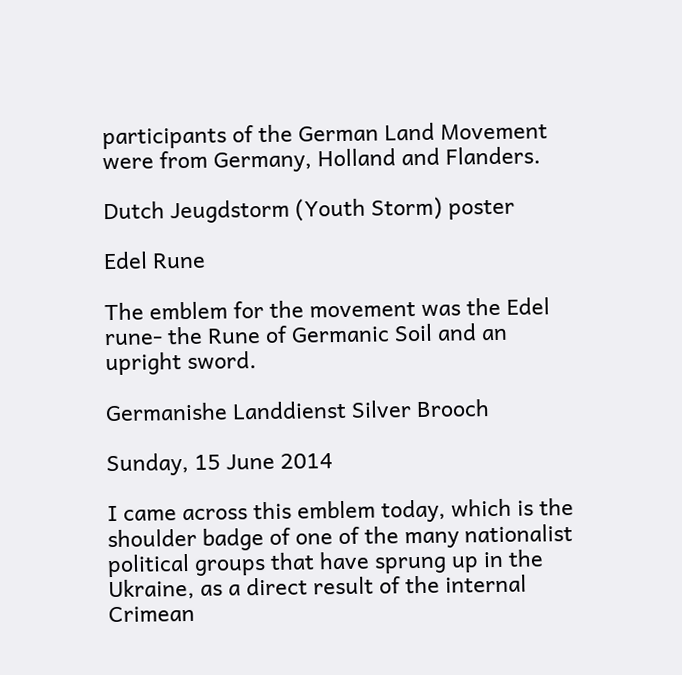participants of the German Land Movement were from Germany, Holland and Flanders.

Dutch Jeugdstorm (Youth Storm) poster

Edel Rune

The emblem for the movement was the Edel rune- the Rune of Germanic Soil and an upright sword.

Germanishe Landdienst Silver Brooch

Sunday, 15 June 2014

I came across this emblem today, which is the shoulder badge of one of the many nationalist political groups that have sprung up in the Ukraine, as a direct result of the internal Crimean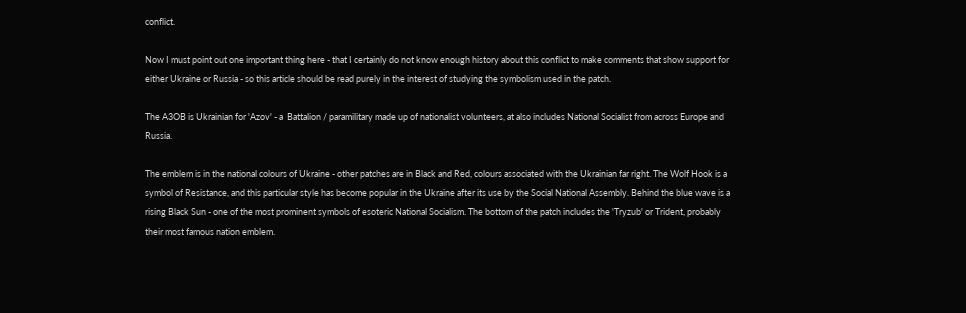conflict.

Now I must point out one important thing here - that I certainly do not know enough history about this conflict to make comments that show support for either Ukraine or Russia - so this article should be read purely in the interest of studying the symbolism used in the patch.

The A3OB is Ukrainian for 'Azov' - a  Battalion / paramilitary made up of nationalist volunteers, at also includes National Socialist from across Europe and Russia.

The emblem is in the national colours of Ukraine - other patches are in Black and Red, colours associated with the Ukrainian far right. The Wolf Hook is a symbol of Resistance, and this particular style has become popular in the Ukraine after its use by the Social National Assembly. Behind the blue wave is a rising Black Sun - one of the most prominent symbols of esoteric National Socialism. The bottom of the patch includes the 'Tryzub' or Trident, probably their most famous nation emblem.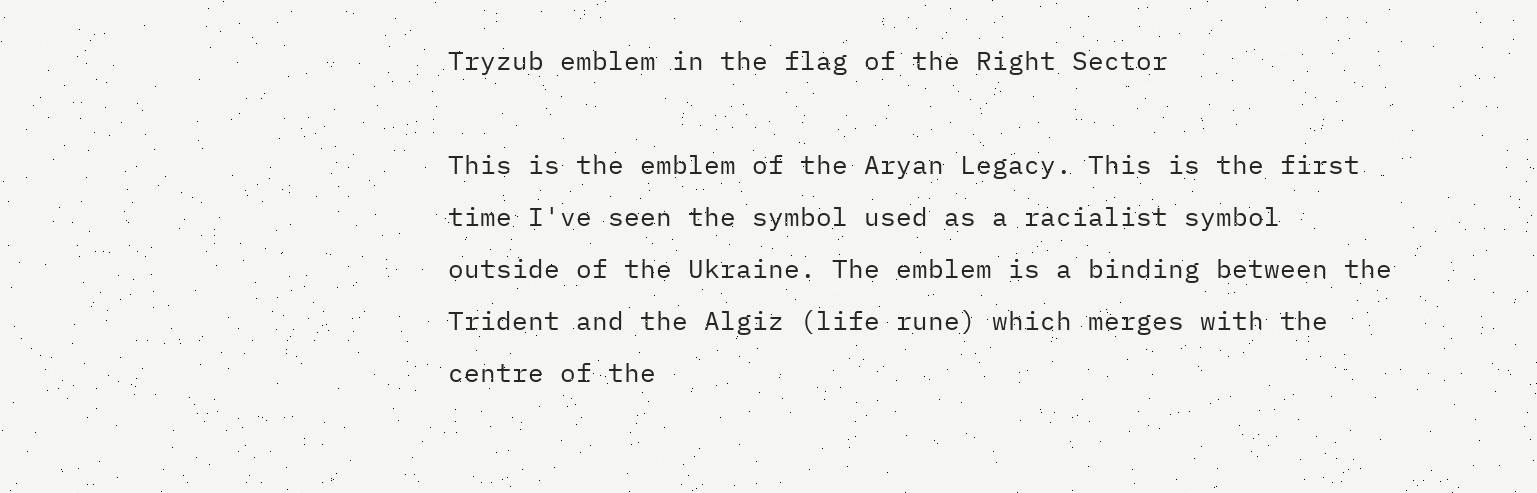Tryzub emblem in the flag of the Right Sector

This is the emblem of the Aryan Legacy. This is the first time I've seen the symbol used as a racialist symbol outside of the Ukraine. The emblem is a binding between the Trident and the Algiz (life rune) which merges with the centre of the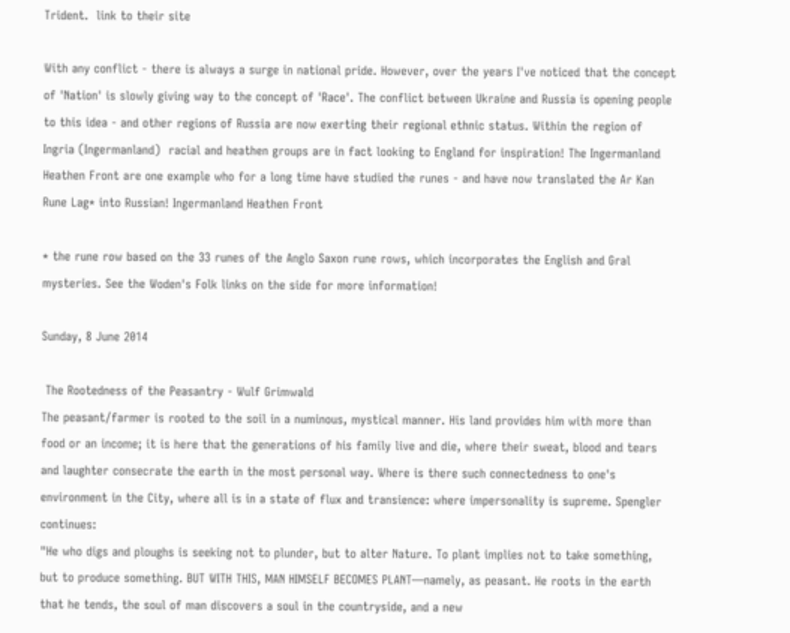Trident.  link to their site

With any conflict - there is always a surge in national pride. However, over the years I've noticed that the concept of 'Nation' is slowly giving way to the concept of 'Race'. The conflict between Ukraine and Russia is opening people to this idea - and other regions of Russia are now exerting their regional ethnic status. Within the region of Ingria (Ingermanland)  racial and heathen groups are in fact looking to England for inspiration! The Ingermanland Heathen Front are one example who for a long time have studied the runes - and have now translated the Ar Kan Rune Lag* into Russian! Ingermanland Heathen Front

* the rune row based on the 33 runes of the Anglo Saxon rune rows, which incorporates the English and Gral mysteries. See the Woden's Folk links on the side for more information!

Sunday, 8 June 2014

 The Rootedness of the Peasantry - Wulf Grimwald
The peasant/farmer is rooted to the soil in a numinous, mystical manner. His land provides him with more than food or an income; it is here that the generations of his family live and die, where their sweat, blood and tears and laughter consecrate the earth in the most personal way. Where is there such connectedness to one's environment in the City, where all is in a state of flux and transience: where impersonality is supreme. Spengler continues:
"He who digs and ploughs is seeking not to plunder, but to alter Nature. To plant implies not to take something, but to produce something. BUT WITH THIS, MAN HIMSELF BECOMES PLANT—namely, as peasant. He roots in the earth that he tends, the soul of man discovers a soul in the countryside, and a new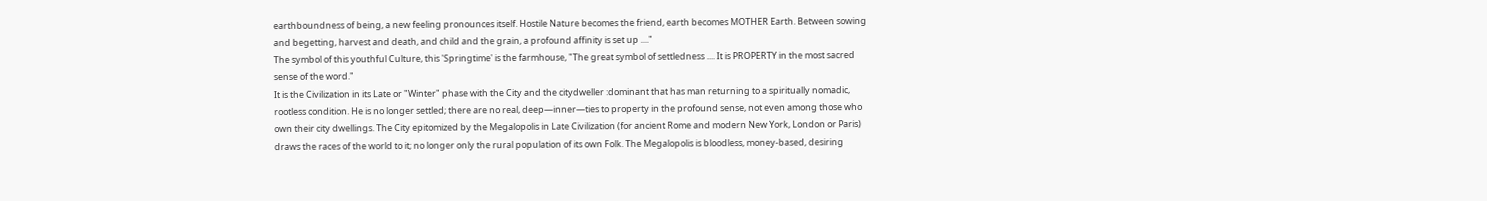earthboundness of being, a new feeling pronounces itself. Hostile Nature becomes the friend, earth becomes MOTHER Earth. Between sowing and begetting, harvest and death, and child and the grain, a profound affinity is set up ...."
The symbol of this youthful Culture, this 'Springtime' is the farmhouse, "The great symbol of settledness .... It is PROPERTY in the most sacred sense of the word."
It is the Civilization in its Late or "Winter" phase with the City and the citydweller :dominant that has man returning to a spiritually nomadic, rootless condition. He is no longer settled; there are no real, deep—inner—ties to property in the profound sense, not even among those who own their city dwellings. The City epitomized by the Megalopolis in Late Civilization (for ancient Rome and modern New York, London or Paris) draws the races of the world to it; no longer only the rural population of its own Folk. The Megalopolis is bloodless, money-based, desiring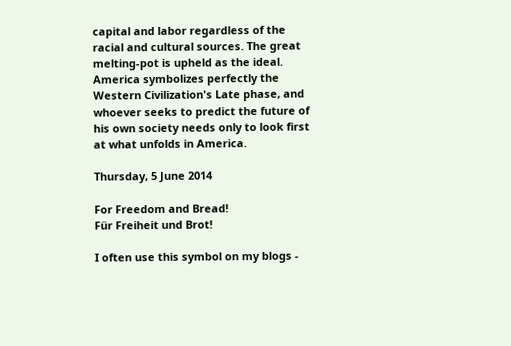capital and labor regardless of the racial and cultural sources. The great melting-pot is upheld as the ideal. America symbolizes perfectly the Western Civilization's Late phase, and whoever seeks to predict the future of his own society needs only to look first at what unfolds in America.

Thursday, 5 June 2014

For Freedom and Bread!
Für Freiheit und Brot!

I often use this symbol on my blogs -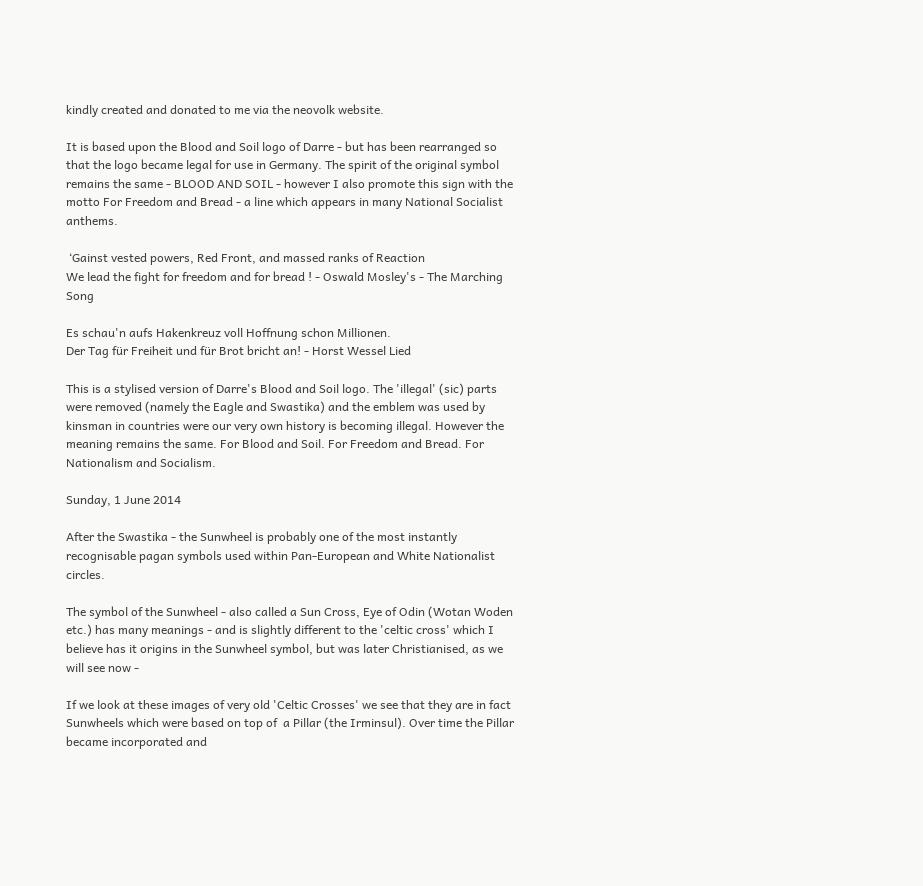kindly created and donated to me via the neovolk website.

It is based upon the Blood and Soil logo of Darre - but has been rearranged so that the logo became legal for use in Germany. The spirit of the original symbol remains the same - BLOOD AND SOIL - however I also promote this sign with the motto For Freedom and Bread - a line which appears in many National Socialist anthems.

 ‘Gainst vested powers, Red Front, and massed ranks of Reaction
We lead the fight for freedom and for bread ! - Oswald Mosley's - The Marching Song

Es schau'n aufs Hakenkreuz voll Hoffnung schon Millionen.
Der Tag für Freiheit und für Brot bricht an! - Horst Wessel Lied

This is a stylised version of Darre's Blood and Soil logo. The 'illegal' (sic) parts were removed (namely the Eagle and Swastika) and the emblem was used by kinsman in countries were our very own history is becoming illegal. However the meaning remains the same. For Blood and Soil. For Freedom and Bread. For Nationalism and Socialism.

Sunday, 1 June 2014

After the Swastika - the Sunwheel is probably one of the most instantly recognisable pagan symbols used within Pan-European and White Nationalist circles.

The symbol of the Sunwheel - also called a Sun Cross, Eye of Odin (Wotan Woden etc.) has many meanings - and is slightly different to the 'celtic cross' which I believe has it origins in the Sunwheel symbol, but was later Christianised, as we will see now -

If we look at these images of very old 'Celtic Crosses' we see that they are in fact Sunwheels which were based on top of  a Pillar (the Irminsul). Over time the Pillar became incorporated and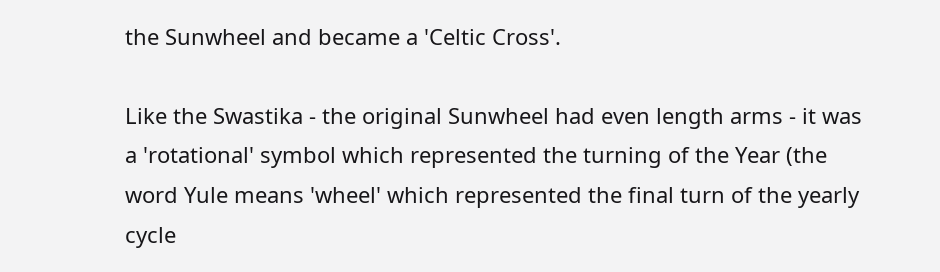the Sunwheel and became a 'Celtic Cross'.

Like the Swastika - the original Sunwheel had even length arms - it was a 'rotational' symbol which represented the turning of the Year (the word Yule means 'wheel' which represented the final turn of the yearly cycle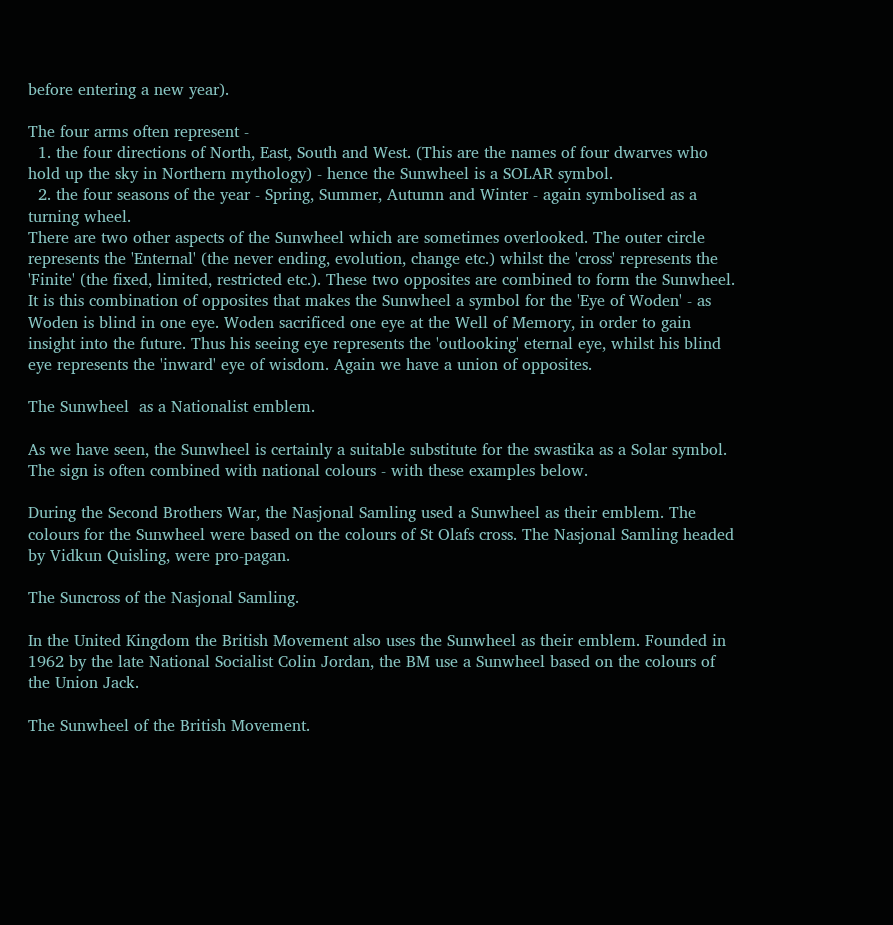before entering a new year).

The four arms often represent -
  1. the four directions of North, East, South and West. (This are the names of four dwarves who hold up the sky in Northern mythology) - hence the Sunwheel is a SOLAR symbol.
  2. the four seasons of the year - Spring, Summer, Autumn and Winter - again symbolised as a turning wheel.
There are two other aspects of the Sunwheel which are sometimes overlooked. The outer circle represents the 'Enternal' (the never ending, evolution, change etc.) whilst the 'cross' represents the 'Finite' (the fixed, limited, restricted etc.). These two opposites are combined to form the Sunwheel. It is this combination of opposites that makes the Sunwheel a symbol for the 'Eye of Woden' - as Woden is blind in one eye. Woden sacrificed one eye at the Well of Memory, in order to gain insight into the future. Thus his seeing eye represents the 'outlooking' eternal eye, whilst his blind eye represents the 'inward' eye of wisdom. Again we have a union of opposites.

The Sunwheel  as a Nationalist emblem.

As we have seen, the Sunwheel is certainly a suitable substitute for the swastika as a Solar symbol. The sign is often combined with national colours - with these examples below.

During the Second Brothers War, the Nasjonal Samling used a Sunwheel as their emblem. The colours for the Sunwheel were based on the colours of St Olafs cross. The Nasjonal Samling headed by Vidkun Quisling, were pro-pagan.

The Suncross of the Nasjonal Samling.

In the United Kingdom the British Movement also uses the Sunwheel as their emblem. Founded in 1962 by the late National Socialist Colin Jordan, the BM use a Sunwheel based on the colours of the Union Jack.

The Sunwheel of the British Movement.